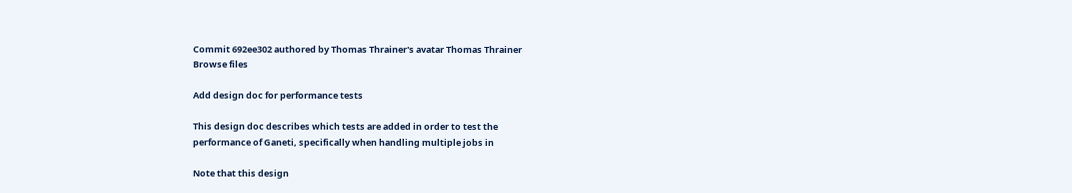Commit 692ee302 authored by Thomas Thrainer's avatar Thomas Thrainer
Browse files

Add design doc for performance tests

This design doc describes which tests are added in order to test the
performance of Ganeti, specifically when handling multiple jobs in

Note that this design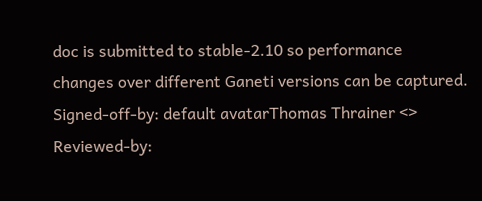doc is submitted to stable-2.10 so performance
changes over different Ganeti versions can be captured.
Signed-off-by: default avatarThomas Thrainer <>
Reviewed-by: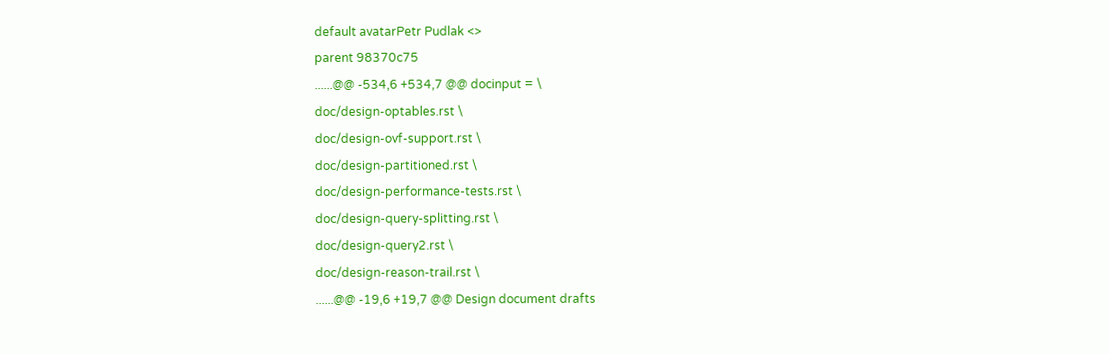default avatarPetr Pudlak <>
parent 98370c75
......@@ -534,6 +534,7 @@ docinput = \
doc/design-optables.rst \
doc/design-ovf-support.rst \
doc/design-partitioned.rst \
doc/design-performance-tests.rst \
doc/design-query-splitting.rst \
doc/design-query2.rst \
doc/design-reason-trail.rst \
......@@ -19,6 +19,7 @@ Design document drafts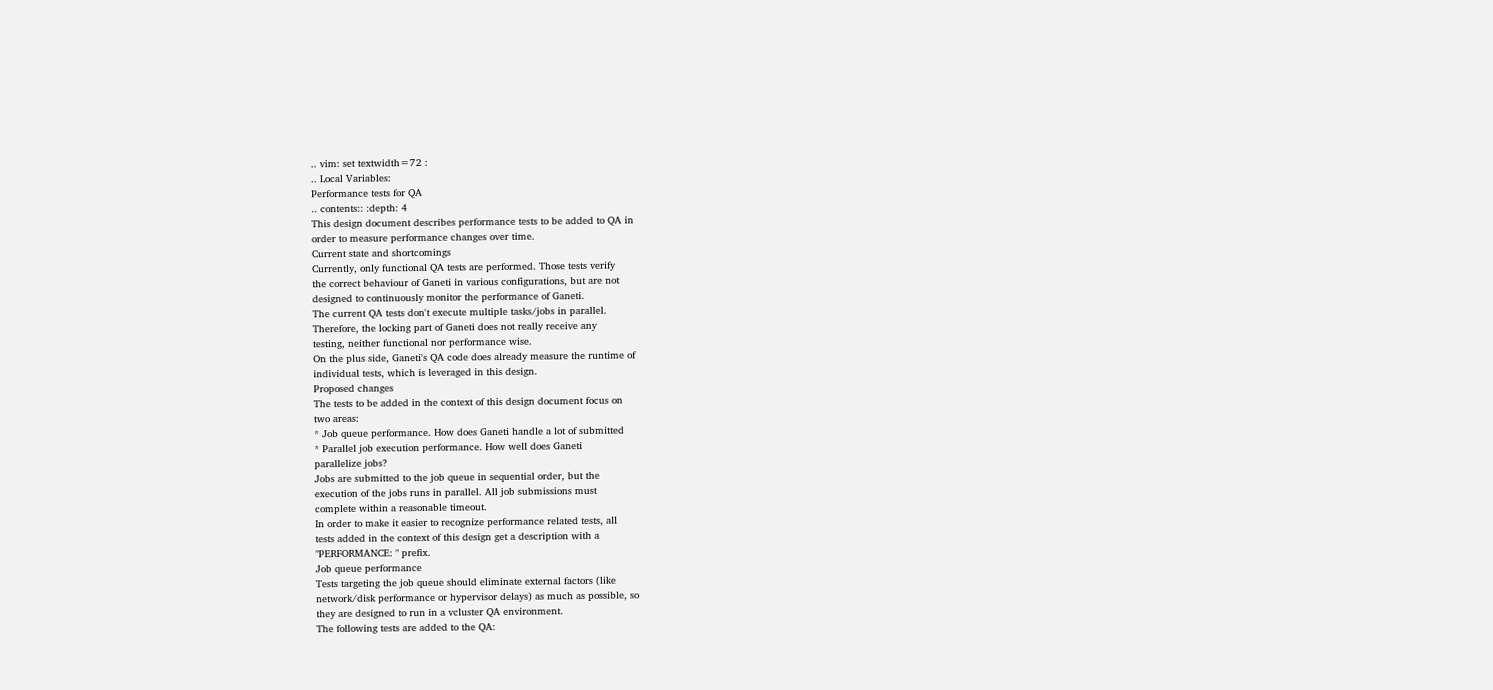.. vim: set textwidth=72 :
.. Local Variables:
Performance tests for QA
.. contents:: :depth: 4
This design document describes performance tests to be added to QA in
order to measure performance changes over time.
Current state and shortcomings
Currently, only functional QA tests are performed. Those tests verify
the correct behaviour of Ganeti in various configurations, but are not
designed to continuously monitor the performance of Ganeti.
The current QA tests don't execute multiple tasks/jobs in parallel.
Therefore, the locking part of Ganeti does not really receive any
testing, neither functional nor performance wise.
On the plus side, Ganeti's QA code does already measure the runtime of
individual tests, which is leveraged in this design.
Proposed changes
The tests to be added in the context of this design document focus on
two areas:
* Job queue performance. How does Ganeti handle a lot of submitted
* Parallel job execution performance. How well does Ganeti
parallelize jobs?
Jobs are submitted to the job queue in sequential order, but the
execution of the jobs runs in parallel. All job submissions must
complete within a reasonable timeout.
In order to make it easier to recognize performance related tests, all
tests added in the context of this design get a description with a
"PERFORMANCE: " prefix.
Job queue performance
Tests targeting the job queue should eliminate external factors (like
network/disk performance or hypervisor delays) as much as possible, so
they are designed to run in a vcluster QA environment.
The following tests are added to the QA: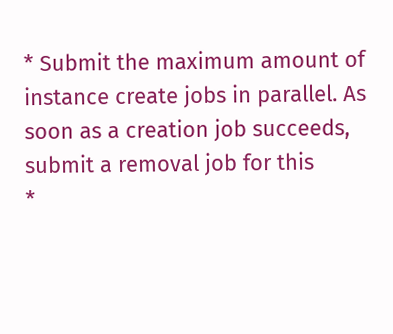* Submit the maximum amount of instance create jobs in parallel. As
soon as a creation job succeeds, submit a removal job for this
*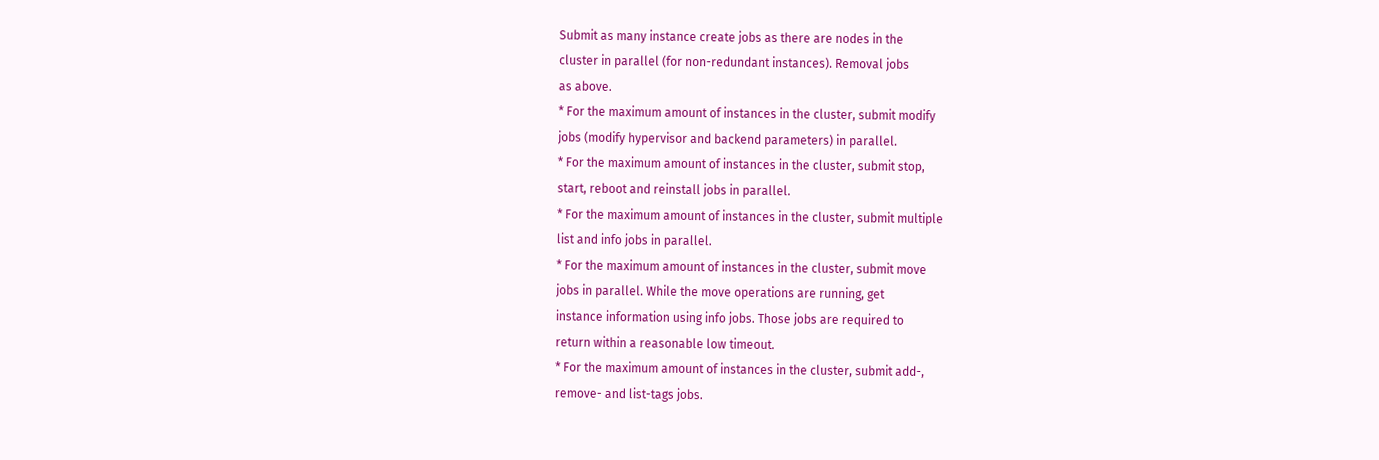Submit as many instance create jobs as there are nodes in the
cluster in parallel (for non-redundant instances). Removal jobs
as above.
* For the maximum amount of instances in the cluster, submit modify
jobs (modify hypervisor and backend parameters) in parallel.
* For the maximum amount of instances in the cluster, submit stop,
start, reboot and reinstall jobs in parallel.
* For the maximum amount of instances in the cluster, submit multiple
list and info jobs in parallel.
* For the maximum amount of instances in the cluster, submit move
jobs in parallel. While the move operations are running, get
instance information using info jobs. Those jobs are required to
return within a reasonable low timeout.
* For the maximum amount of instances in the cluster, submit add-,
remove- and list-tags jobs.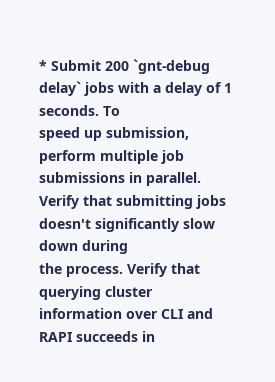* Submit 200 `gnt-debug delay` jobs with a delay of 1 seconds. To
speed up submission, perform multiple job submissions in parallel.
Verify that submitting jobs doesn't significantly slow down during
the process. Verify that querying cluster information over CLI and
RAPI succeeds in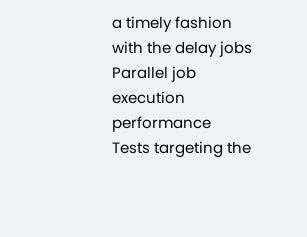a timely fashion with the delay jobs
Parallel job execution performance
Tests targeting the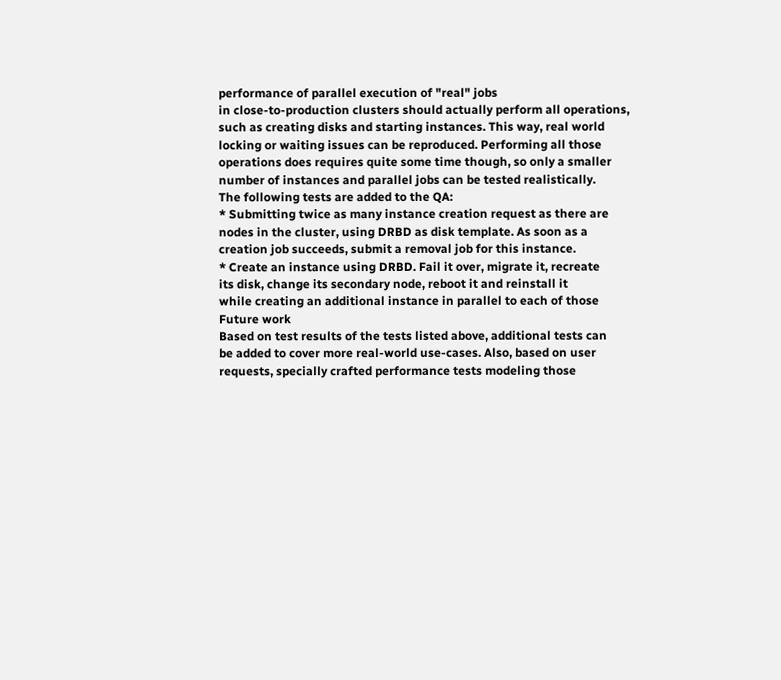performance of parallel execution of "real" jobs
in close-to-production clusters should actually perform all operations,
such as creating disks and starting instances. This way, real world
locking or waiting issues can be reproduced. Performing all those
operations does requires quite some time though, so only a smaller
number of instances and parallel jobs can be tested realistically.
The following tests are added to the QA:
* Submitting twice as many instance creation request as there are
nodes in the cluster, using DRBD as disk template. As soon as a
creation job succeeds, submit a removal job for this instance.
* Create an instance using DRBD. Fail it over, migrate it, recreate
its disk, change its secondary node, reboot it and reinstall it
while creating an additional instance in parallel to each of those
Future work
Based on test results of the tests listed above, additional tests can
be added to cover more real-world use-cases. Also, based on user
requests, specially crafted performance tests modeling those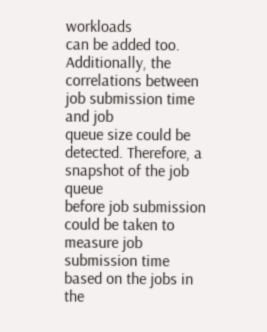workloads
can be added too.
Additionally, the correlations between job submission time and job
queue size could be detected. Therefore, a snapshot of the job queue
before job submission could be taken to measure job submission time
based on the jobs in the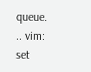queue.
.. vim: set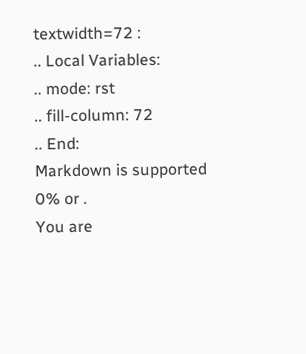textwidth=72 :
.. Local Variables:
.. mode: rst
.. fill-column: 72
.. End:
Markdown is supported
0% or .
You are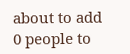about to add 0 people to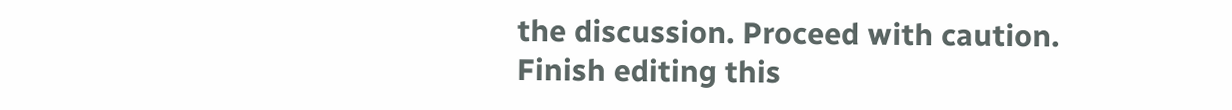the discussion. Proceed with caution.
Finish editing this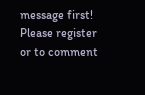message first!
Please register or to comment